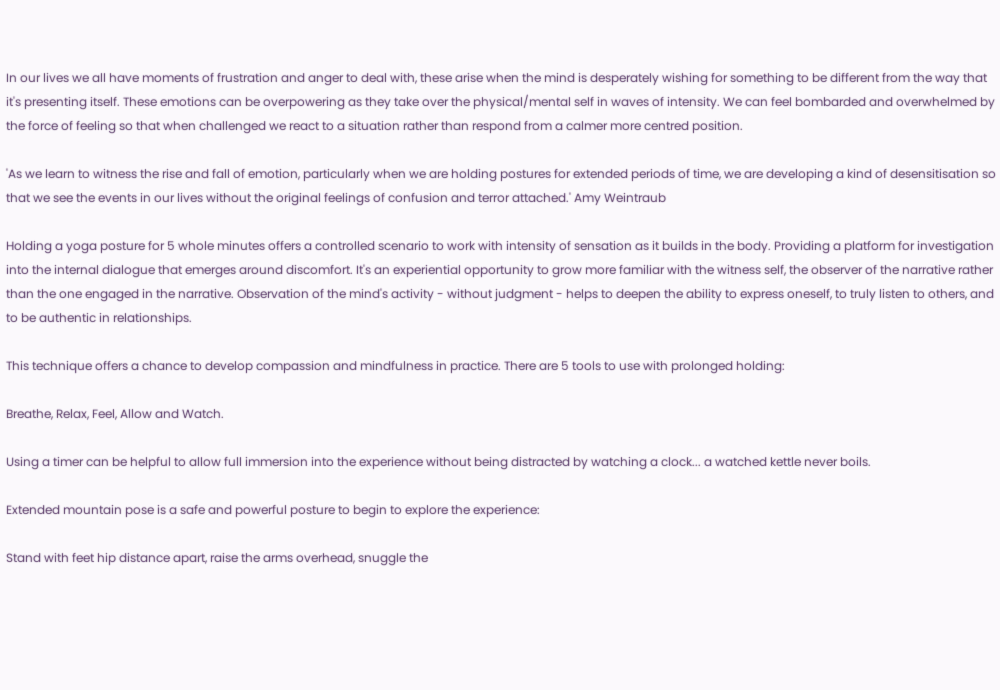In our lives we all have moments of frustration and anger to deal with, these arise when the mind is desperately wishing for something to be different from the way that it's presenting itself. These emotions can be overpowering as they take over the physical/mental self in waves of intensity. We can feel bombarded and overwhelmed by the force of feeling so that when challenged we react to a situation rather than respond from a calmer more centred position.

'As we learn to witness the rise and fall of emotion, particularly when we are holding postures for extended periods of time, we are developing a kind of desensitisation so that we see the events in our lives without the original feelings of confusion and terror attached.' Amy Weintraub

Holding a yoga posture for 5 whole minutes offers a controlled scenario to work with intensity of sensation as it builds in the body. Providing a platform for investigation into the internal dialogue that emerges around discomfort. It's an experiential opportunity to grow more familiar with the witness self, the observer of the narrative rather than the one engaged in the narrative. Observation of the mind's activity - without judgment - helps to deepen the ability to express oneself, to truly listen to others, and to be authentic in relationships.

This technique offers a chance to develop compassion and mindfulness in practice. There are 5 tools to use with prolonged holding:

Breathe, Relax, Feel, Allow and Watch.

Using a timer can be helpful to allow full immersion into the experience without being distracted by watching a clock... a watched kettle never boils.

Extended mountain pose is a safe and powerful posture to begin to explore the experience:

Stand with feet hip distance apart, raise the arms overhead, snuggle the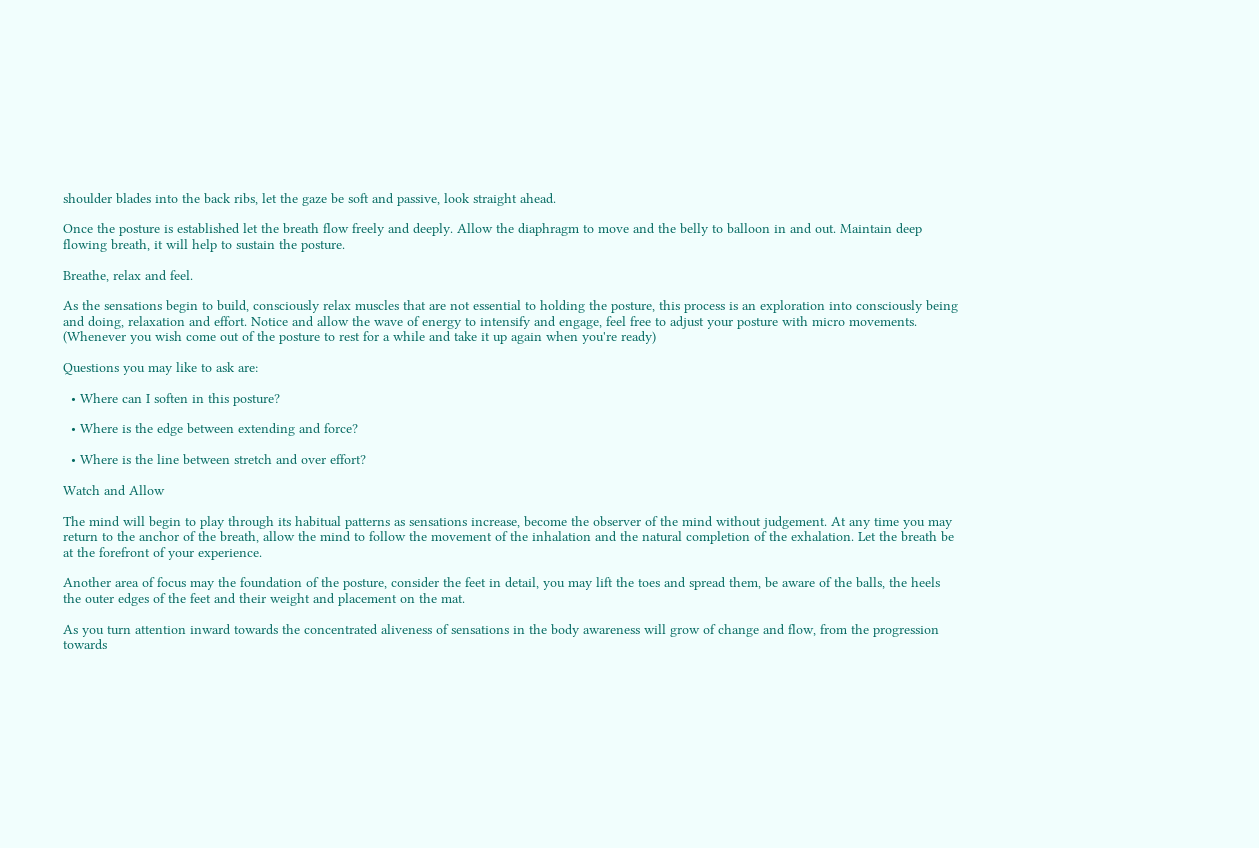shoulder blades into the back ribs, let the gaze be soft and passive, look straight ahead.

Once the posture is established let the breath flow freely and deeply. Allow the diaphragm to move and the belly to balloon in and out. Maintain deep flowing breath, it will help to sustain the posture.

Breathe, relax and feel.

As the sensations begin to build, consciously relax muscles that are not essential to holding the posture, this process is an exploration into consciously being and doing, relaxation and effort. Notice and allow the wave of energy to intensify and engage, feel free to adjust your posture with micro movements. (Whenever you wish come out of the posture to rest for a while and take it up again when you're ready)

Questions you may like to ask are:

  • Where can I soften in this posture?

  • Where is the edge between extending and force?

  • Where is the line between stretch and over effort?

Watch and Allow

The mind will begin to play through its habitual patterns as sensations increase, become the observer of the mind without judgement. At any time you may return to the anchor of the breath, allow the mind to follow the movement of the inhalation and the natural completion of the exhalation. Let the breath be at the forefront of your experience.

Another area of focus may the foundation of the posture, consider the feet in detail, you may lift the toes and spread them, be aware of the balls, the heels the outer edges of the feet and their weight and placement on the mat.

As you turn attention inward towards the concentrated aliveness of sensations in the body awareness will grow of change and flow, from the progression towards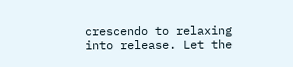crescendo to relaxing into release. Let the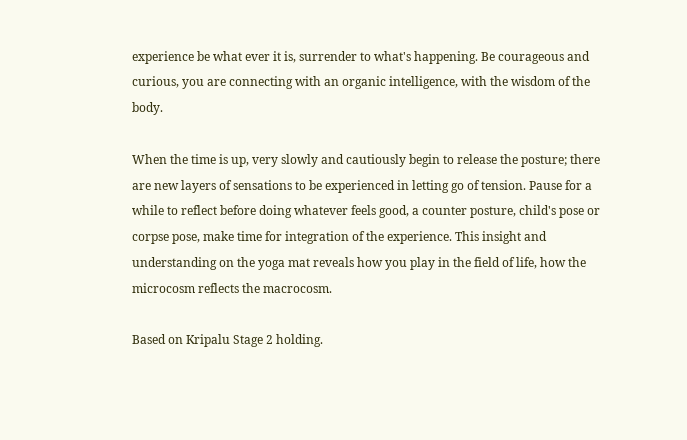experience be what ever it is, surrender to what's happening. Be courageous and curious, you are connecting with an organic intelligence, with the wisdom of the body.

When the time is up, very slowly and cautiously begin to release the posture; there are new layers of sensations to be experienced in letting go of tension. Pause for a while to reflect before doing whatever feels good, a counter posture, child's pose or corpse pose, make time for integration of the experience. This insight and understanding on the yoga mat reveals how you play in the field of life, how the microcosm reflects the macrocosm.

Based on Kripalu Stage 2 holding.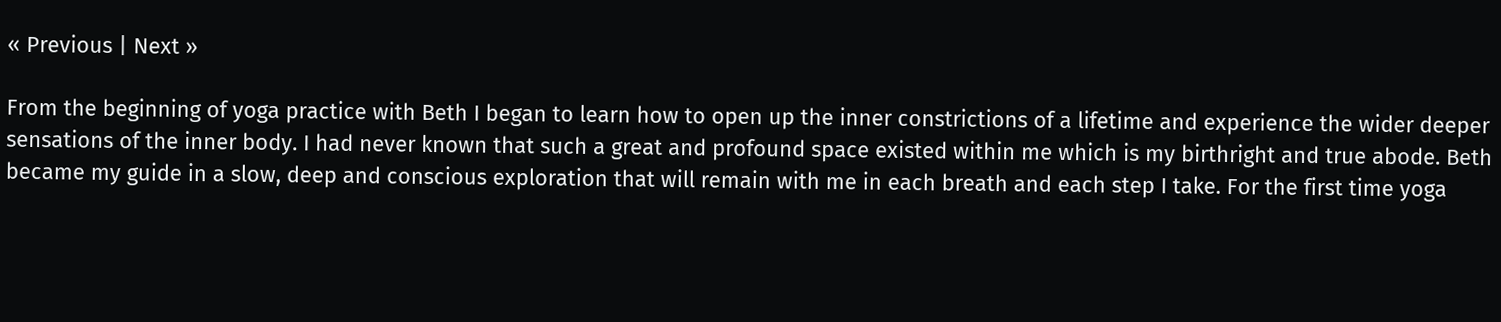« Previous | Next »

From the beginning of yoga practice with Beth I began to learn how to open up the inner constrictions of a lifetime and experience the wider deeper sensations of the inner body. I had never known that such a great and profound space existed within me which is my birthright and true abode. Beth became my guide in a slow, deep and conscious exploration that will remain with me in each breath and each step I take. For the first time yoga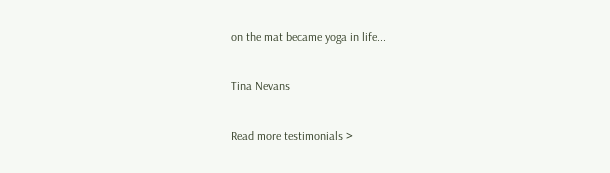on the mat became yoga in life...

Tina Nevans

Read more testimonials >